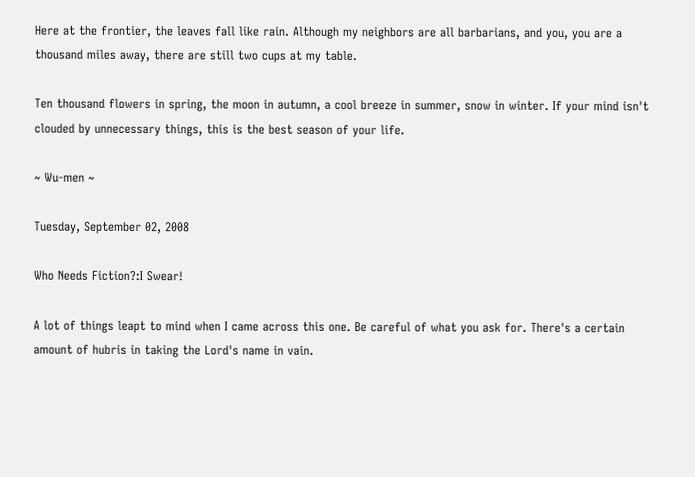Here at the frontier, the leaves fall like rain. Although my neighbors are all barbarians, and you, you are a thousand miles away, there are still two cups at my table.

Ten thousand flowers in spring, the moon in autumn, a cool breeze in summer, snow in winter. If your mind isn't clouded by unnecessary things, this is the best season of your life.

~ Wu-men ~

Tuesday, September 02, 2008

Who Needs Fiction?:I Swear!

A lot of things leapt to mind when I came across this one. Be careful of what you ask for. There's a certain amount of hubris in taking the Lord's name in vain.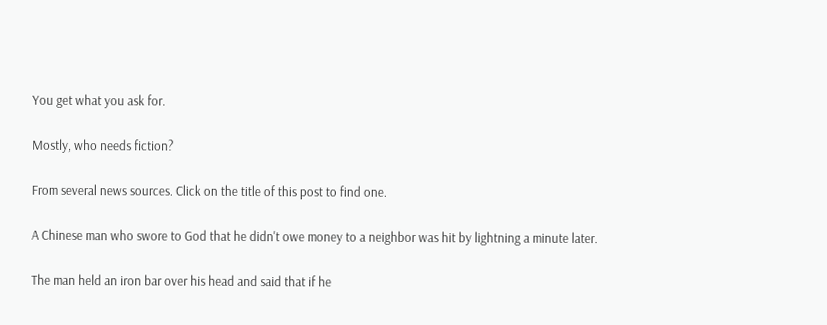You get what you ask for.

Mostly, who needs fiction?

From several news sources. Click on the title of this post to find one.

A Chinese man who swore to God that he didn't owe money to a neighbor was hit by lightning a minute later.

The man held an iron bar over his head and said that if he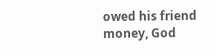owed his friend money, God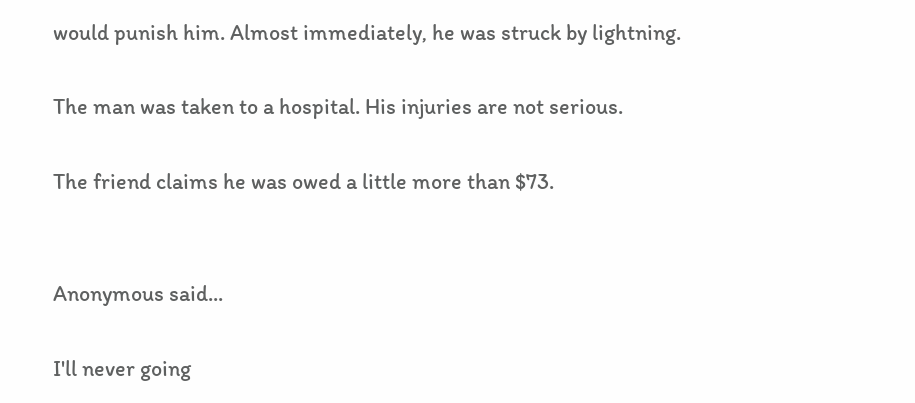would punish him. Almost immediately, he was struck by lightning.

The man was taken to a hospital. His injuries are not serious.

The friend claims he was owed a little more than $73.


Anonymous said...

I'll never going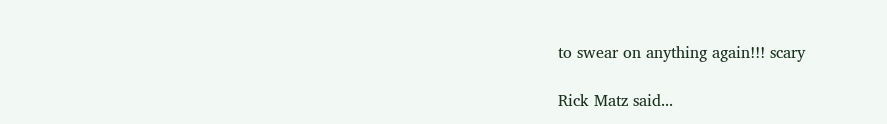to swear on anything again!!! scary

Rick Matz said...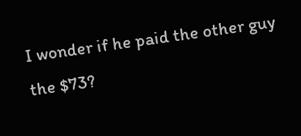I wonder if he paid the other guy the $73?